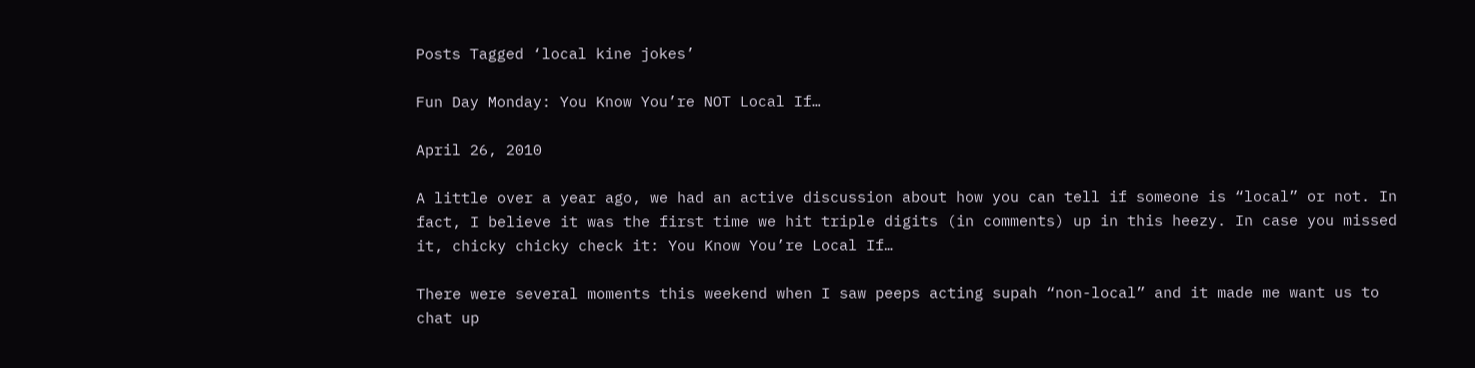Posts Tagged ‘local kine jokes’

Fun Day Monday: You Know You’re NOT Local If…

April 26, 2010

A little over a year ago, we had an active discussion about how you can tell if someone is “local” or not. In fact, I believe it was the first time we hit triple digits (in comments) up in this heezy. In case you missed it, chicky chicky check it: You Know You’re Local If…

There were several moments this weekend when I saw peeps acting supah “non-local” and it made me want us to chat up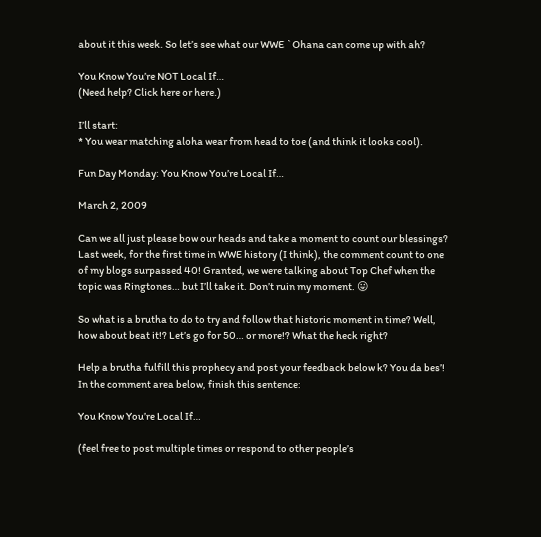about it this week. So let’s see what our WWE `Ohana can come up with ah?

You Know You’re NOT Local If…
(Need help? Click here or here.)

I’ll start:
* You wear matching aloha wear from head to toe (and think it looks cool).

Fun Day Monday: You Know You’re Local If…

March 2, 2009

Can we all just please bow our heads and take a moment to count our blessings? Last week, for the first time in WWE history (I think), the comment count to one of my blogs surpassed 40! Granted, we were talking about Top Chef when the topic was Ringtones… but I’ll take it. Don’t ruin my moment. 😛

So what is a brutha to do to try and follow that historic moment in time? Well, how about beat it!? Let’s go for 50… or more!? What the heck right?

Help a brutha fulfill this prophecy and post your feedback below k? You da bes’! In the comment area below, finish this sentence:

You Know You’re Local If…

(feel free to post multiple times or respond to other people’s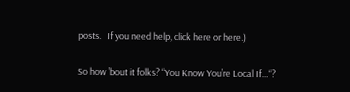posts.   If you need help, click here or here.)

So how ’bout it folks? “You Know You’re Local If…“?